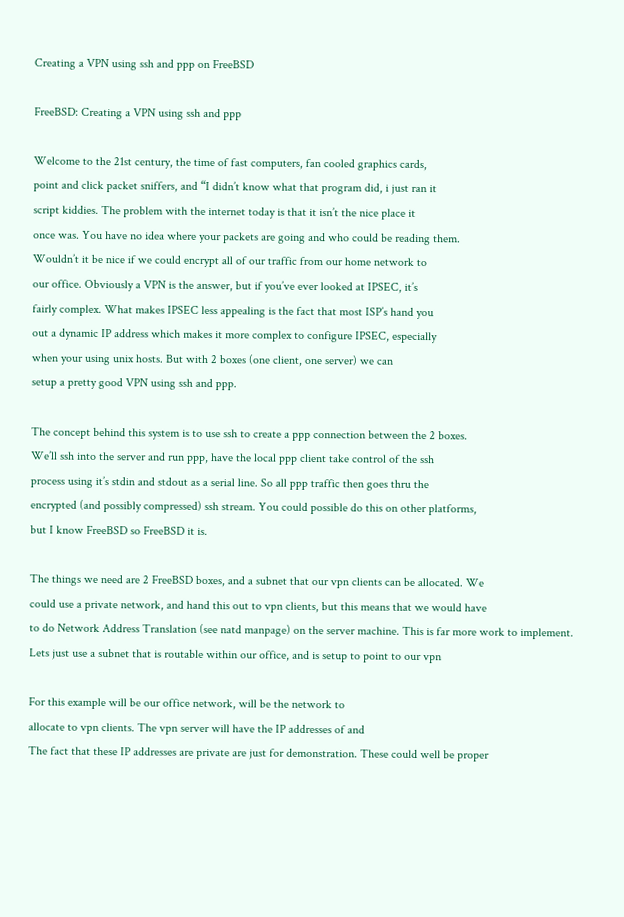Creating a VPN using ssh and ppp on FreeBSD

FreeBSD: Creating a VPN using ssh and ppp

Welcome to the 21st century, the time of fast computers, fan cooled graphics cards,
point and click packet sniffers, and “I didn’t know what that program did, i just ran it
script kiddies. The problem with the internet today is that it isn’t the nice place it
once was. You have no idea where your packets are going and who could be reading them.
Wouldn’t it be nice if we could encrypt all of our traffic from our home network to
our office. Obviously a VPN is the answer, but if you’ve ever looked at IPSEC, it’s
fairly complex. What makes IPSEC less appealing is the fact that most ISP’s hand you
out a dynamic IP address which makes it more complex to configure IPSEC, especially
when your using unix hosts. But with 2 boxes (one client, one server) we can
setup a pretty good VPN using ssh and ppp.

The concept behind this system is to use ssh to create a ppp connection between the 2 boxes.
We’ll ssh into the server and run ppp, have the local ppp client take control of the ssh
process using it’s stdin and stdout as a serial line. So all ppp traffic then goes thru the
encrypted (and possibly compressed) ssh stream. You could possible do this on other platforms,
but I know FreeBSD so FreeBSD it is.

The things we need are 2 FreeBSD boxes, and a subnet that our vpn clients can be allocated. We
could use a private network, and hand this out to vpn clients, but this means that we would have
to do Network Address Translation (see natd manpage) on the server machine. This is far more work to implement.
Lets just use a subnet that is routable within our office, and is setup to point to our vpn

For this example will be our office network, will be the network to
allocate to vpn clients. The vpn server will have the IP addresses of and
The fact that these IP addresses are private are just for demonstration. These could well be proper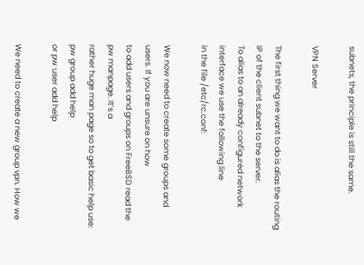subnets, the principle is still the same.

VPN Server

The first thing we want to do is alias the routing IP of the client subnet to the server.
To alias to an already configured network interface we use the following line
in the file /etc/rc.conf:

We now need to create some groups and users. If you are unsure on how
to add users and groups on FreeBSD read the pw manpage. It’s a
rather huge man page so to get basic help use: pw group add help
or pw user add help

We need to create a new group vpn. How we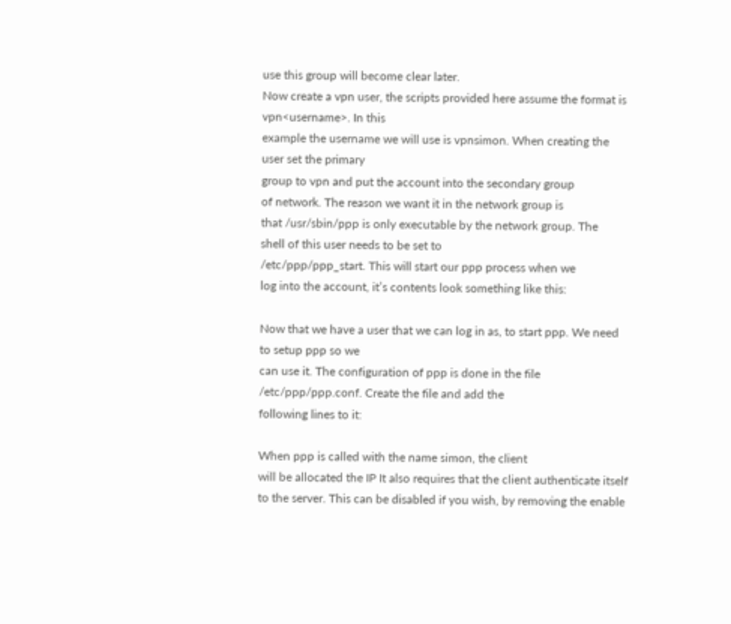use this group will become clear later.
Now create a vpn user, the scripts provided here assume the format is vpn<username>. In this
example the username we will use is vpnsimon. When creating the user set the primary
group to vpn and put the account into the secondary group
of network. The reason we want it in the network group is
that /usr/sbin/ppp is only executable by the network group. The
shell of this user needs to be set to
/etc/ppp/ppp_start. This will start our ppp process when we
log into the account, it’s contents look something like this:

Now that we have a user that we can log in as, to start ppp. We need to setup ppp so we
can use it. The configuration of ppp is done in the file
/etc/ppp/ppp.conf. Create the file and add the
following lines to it:

When ppp is called with the name simon, the client
will be allocated the IP It also requires that the client authenticate itself
to the server. This can be disabled if you wish, by removing the enable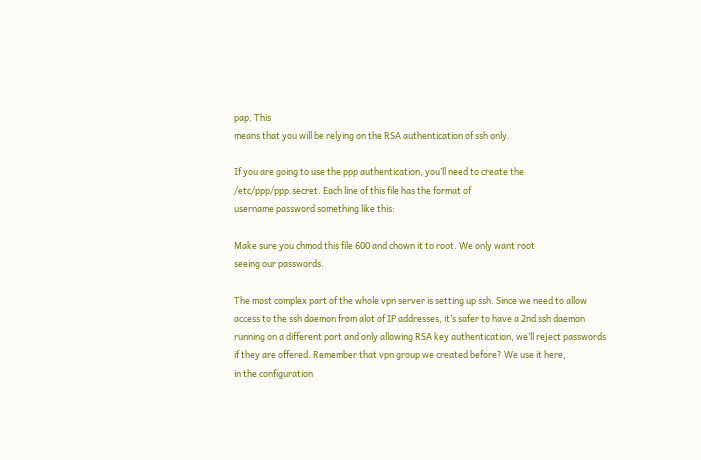pap. This
means that you will be relying on the RSA authentication of ssh only.

If you are going to use the ppp authentication, you’ll need to create the
/etc/ppp/ppp.secret. Each line of this file has the format of
username password something like this:

Make sure you chmod this file 600 and chown it to root. We only want root
seeing our passwords.

The most complex part of the whole vpn server is setting up ssh. Since we need to allow
access to the ssh daemon from alot of IP addresses, it’s safer to have a 2nd ssh daemon
running on a different port and only allowing RSA key authentication, we’ll reject passwords
if they are offered. Remember that vpn group we created before? We use it here,
in the configuration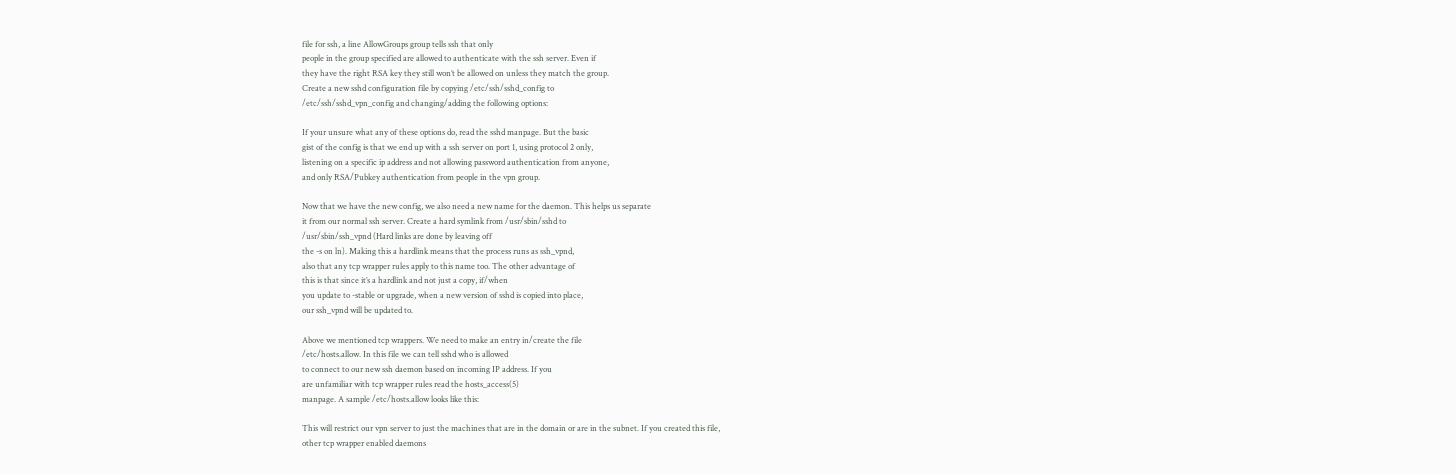file for ssh, a line AllowGroups group tells ssh that only
people in the group specified are allowed to authenticate with the ssh server. Even if
they have the right RSA key they still won’t be allowed on unless they match the group.
Create a new sshd configuration file by copying /etc/ssh/sshd_config to
/etc/ssh/sshd_vpn_config and changing/adding the following options:

If your unsure what any of these options do, read the sshd manpage. But the basic
gist of the config is that we end up with a ssh server on port 1, using protocol 2 only,
listening on a specific ip address and not allowing password authentication from anyone,
and only RSA/Pubkey authentication from people in the vpn group.

Now that we have the new config, we also need a new name for the daemon. This helps us separate
it from our normal ssh server. Create a hard symlink from /usr/sbin/sshd to
/usr/sbin/ssh_vpnd (Hard links are done by leaving off
the -s on ln). Making this a hardlink means that the process runs as ssh_vpnd,
also that any tcp wrapper rules apply to this name too. The other advantage of
this is that since it’s a hardlink and not just a copy, if/when
you update to -stable or upgrade, when a new version of sshd is copied into place,
our ssh_vpnd will be updated to.

Above we mentioned tcp wrappers. We need to make an entry in/create the file
/etc/hosts.allow. In this file we can tell sshd who is allowed
to connect to our new ssh daemon based on incoming IP address. If you
are unfamiliar with tcp wrapper rules read the hosts_access(5)
manpage. A sample /etc/hosts.allow looks like this:

This will restrict our vpn server to just the machines that are in the domain or are in the subnet. If you created this file,
other tcp wrapper enabled daemons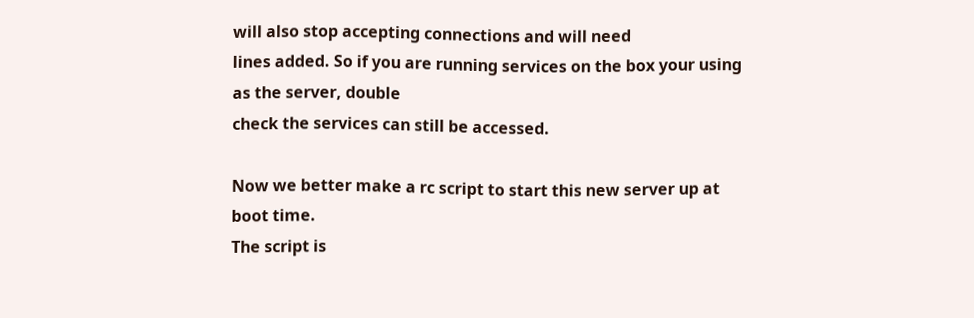will also stop accepting connections and will need
lines added. So if you are running services on the box your using as the server, double
check the services can still be accessed.

Now we better make a rc script to start this new server up at boot time.
The script is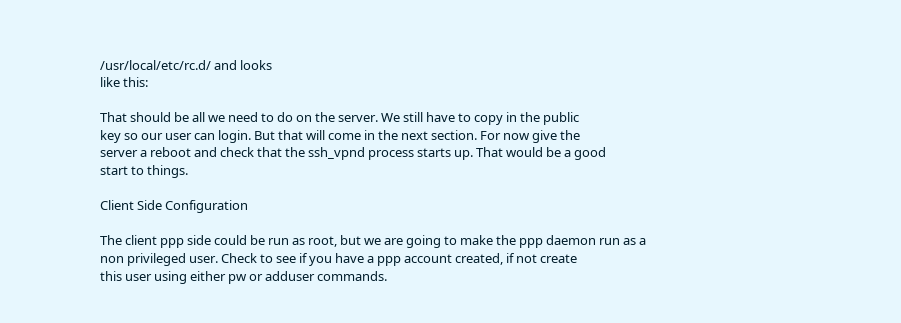/usr/local/etc/rc.d/ and looks
like this:

That should be all we need to do on the server. We still have to copy in the public
key so our user can login. But that will come in the next section. For now give the
server a reboot and check that the ssh_vpnd process starts up. That would be a good
start to things.

Client Side Configuration

The client ppp side could be run as root, but we are going to make the ppp daemon run as a
non privileged user. Check to see if you have a ppp account created, if not create
this user using either pw or adduser commands.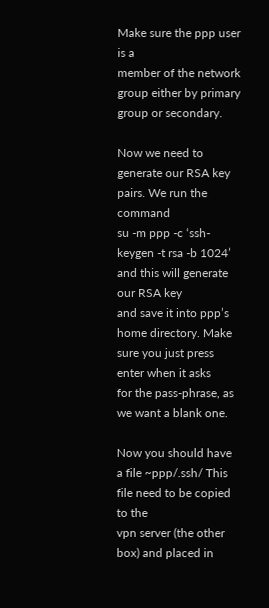Make sure the ppp user is a
member of the network group either by primary group or secondary.

Now we need to generate our RSA key pairs. We run the command
su -m ppp -c ‘ssh-keygen -t rsa -b 1024’ and this will generate our RSA key
and save it into ppp’s home directory. Make sure you just press enter when it asks
for the pass-phrase, as we want a blank one.

Now you should have a file ~ppp/.ssh/ This file need to be copied to the
vpn server (the other box) and placed in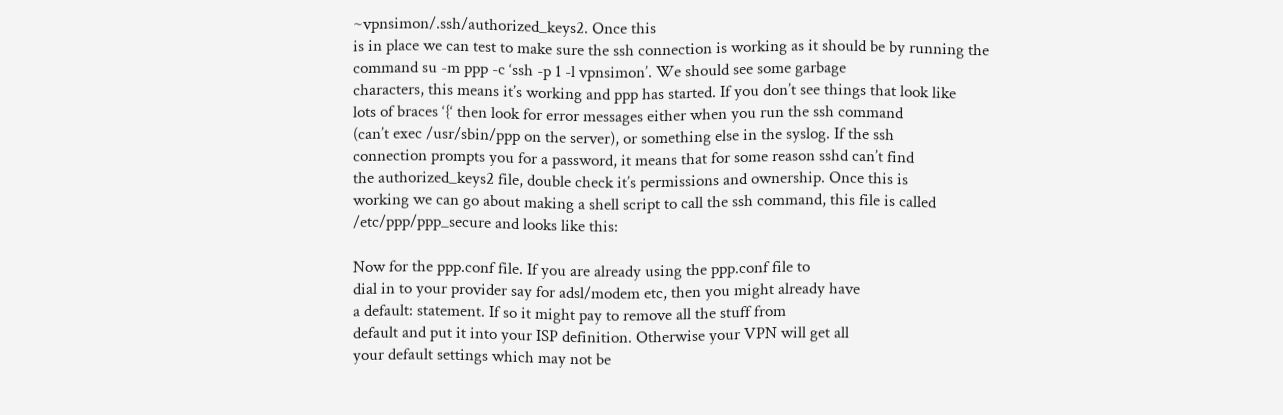~vpnsimon/.ssh/authorized_keys2. Once this
is in place we can test to make sure the ssh connection is working as it should be by running the
command su -m ppp -c ‘ssh -p 1 -l vpnsimon’. We should see some garbage
characters, this means it’s working and ppp has started. If you don’t see things that look like
lots of braces ‘{‘ then look for error messages either when you run the ssh command
(can’t exec /usr/sbin/ppp on the server), or something else in the syslog. If the ssh
connection prompts you for a password, it means that for some reason sshd can’t find
the authorized_keys2 file, double check it’s permissions and ownership. Once this is
working we can go about making a shell script to call the ssh command, this file is called
/etc/ppp/ppp_secure and looks like this:

Now for the ppp.conf file. If you are already using the ppp.conf file to
dial in to your provider say for adsl/modem etc, then you might already have
a default: statement. If so it might pay to remove all the stuff from
default and put it into your ISP definition. Otherwise your VPN will get all
your default settings which may not be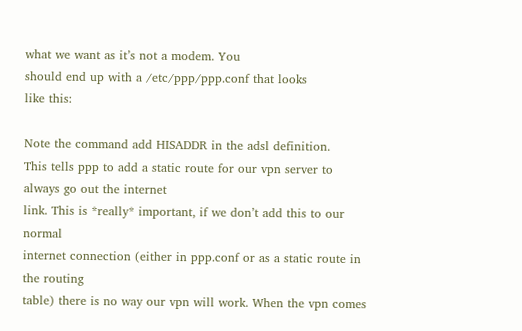what we want as it’s not a modem. You
should end up with a /etc/ppp/ppp.conf that looks
like this:

Note the command add HISADDR in the adsl definition.
This tells ppp to add a static route for our vpn server to always go out the internet
link. This is *really* important, if we don’t add this to our normal
internet connection (either in ppp.conf or as a static route in the routing
table) there is no way our vpn will work. When the vpn comes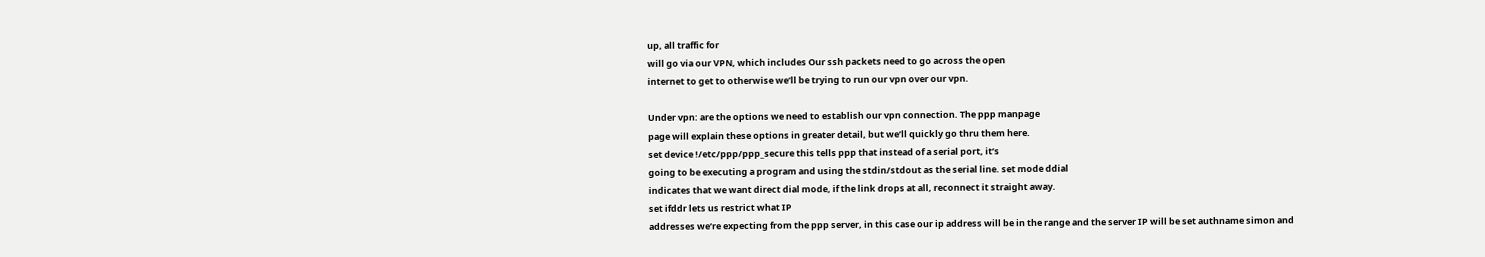up, all traffic for
will go via our VPN, which includes Our ssh packets need to go across the open
internet to get to otherwise we’ll be trying to run our vpn over our vpn.

Under vpn: are the options we need to establish our vpn connection. The ppp manpage
page will explain these options in greater detail, but we’ll quickly go thru them here.
set device !/etc/ppp/ppp_secure this tells ppp that instead of a serial port, it’s
going to be executing a program and using the stdin/stdout as the serial line. set mode ddial
indicates that we want direct dial mode, if the link drops at all, reconnect it straight away.
set ifddr lets us restrict what IP
addresses we’re expecting from the ppp server, in this case our ip address will be in the range and the server IP will be set authname simon and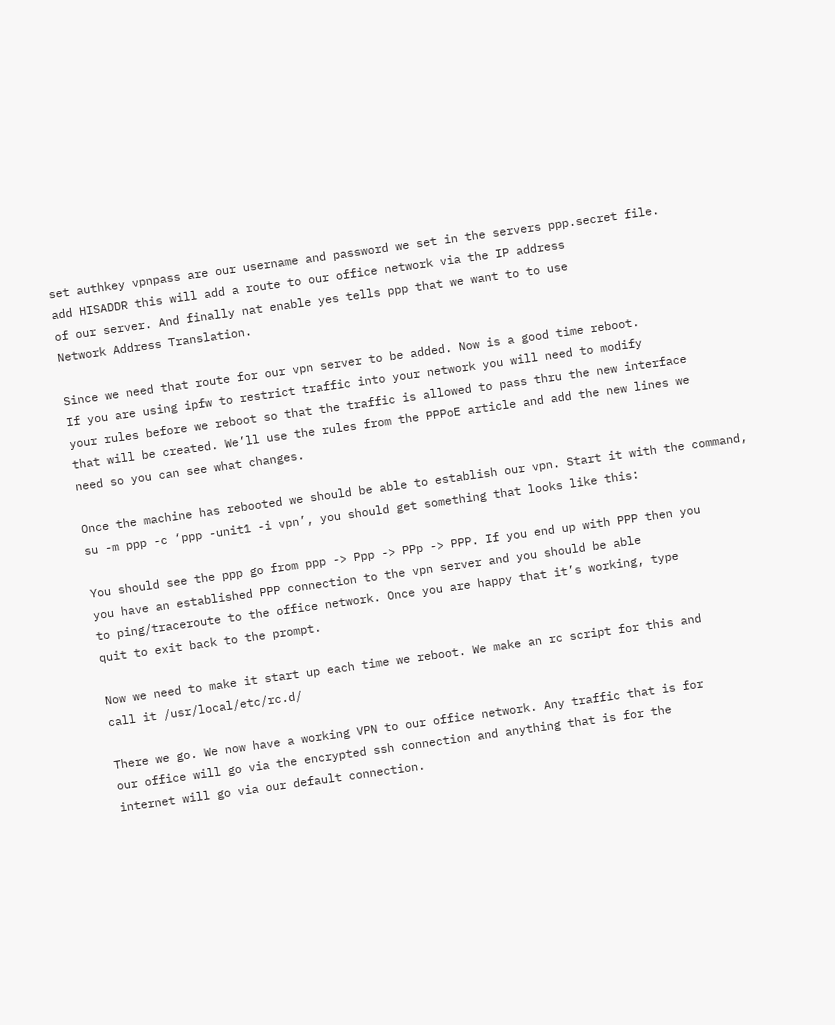set authkey vpnpass are our username and password we set in the servers ppp.secret file.
add HISADDR this will add a route to our office network via the IP address
of our server. And finally nat enable yes tells ppp that we want to to use
Network Address Translation.

Since we need that route for our vpn server to be added. Now is a good time reboot.
If you are using ipfw to restrict traffic into your network you will need to modify
your rules before we reboot so that the traffic is allowed to pass thru the new interface
that will be created. We’ll use the rules from the PPPoE article and add the new lines we
need so you can see what changes.

Once the machine has rebooted we should be able to establish our vpn. Start it with the command,
su -m ppp -c ‘ppp -unit1 -i vpn’, you should get something that looks like this:

You should see the ppp go from ppp -> Ppp -> PPp -> PPP. If you end up with PPP then you
you have an established PPP connection to the vpn server and you should be able
to ping/traceroute to the office network. Once you are happy that it’s working, type
quit to exit back to the prompt.

Now we need to make it start up each time we reboot. We make an rc script for this and
call it /usr/local/etc/rc.d/

There we go. We now have a working VPN to our office network. Any traffic that is for
our office will go via the encrypted ssh connection and anything that is for the
internet will go via our default connection.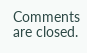Comments are closed.